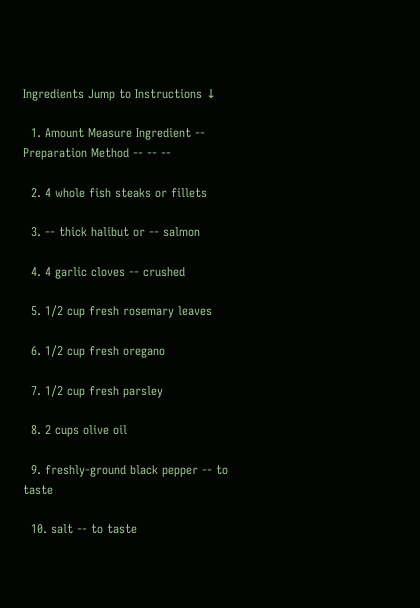Ingredients Jump to Instructions ↓

  1. Amount Measure Ingredient -- Preparation Method -- -- --

  2. 4 whole fish steaks or fillets

  3. -- thick halibut or -- salmon

  4. 4 garlic cloves -- crushed

  5. 1/2 cup fresh rosemary leaves

  6. 1/2 cup fresh oregano

  7. 1/2 cup fresh parsley

  8. 2 cups olive oil

  9. freshly-ground black pepper -- to taste

  10. salt -- to taste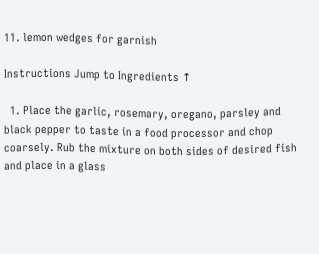11. lemon wedges for garnish

Instructions Jump to Ingredients ↑

  1. Place the garlic, rosemary, oregano, parsley and black pepper to taste in a food processor and chop coarsely. Rub the mixture on both sides of desired fish and place in a glass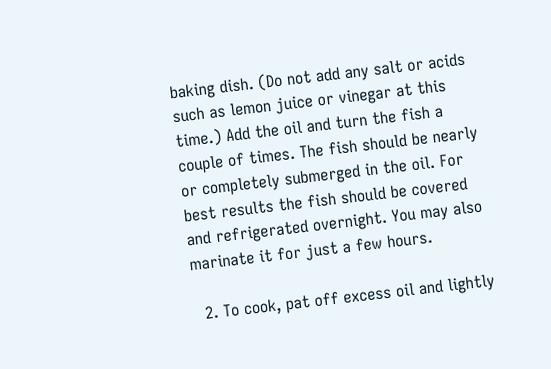baking dish. (Do not add any salt or acids such as lemon juice or vinegar at this time.) Add the oil and turn the fish a couple of times. The fish should be nearly or completely submerged in the oil. For best results the fish should be covered and refrigerated overnight. You may also marinate it for just a few hours.

  2. To cook, pat off excess oil and lightly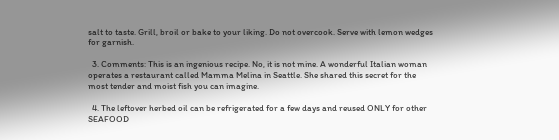salt to taste. Grill, broil or bake to your liking. Do not overcook. Serve with lemon wedges for garnish.

  3. Comments: This is an ingenious recipe. No, it is not mine. A wonderful Italian woman operates a restaurant called Mamma Melina in Seattle. She shared this secret for the most tender and moist fish you can imagine.

  4. The leftover herbed oil can be refrigerated for a few days and reused ONLY for other SEAFOOD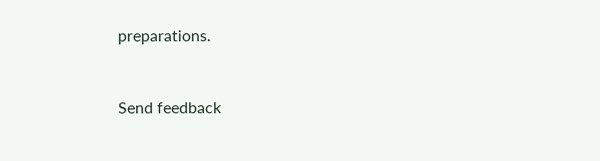preparations.


Send feedback